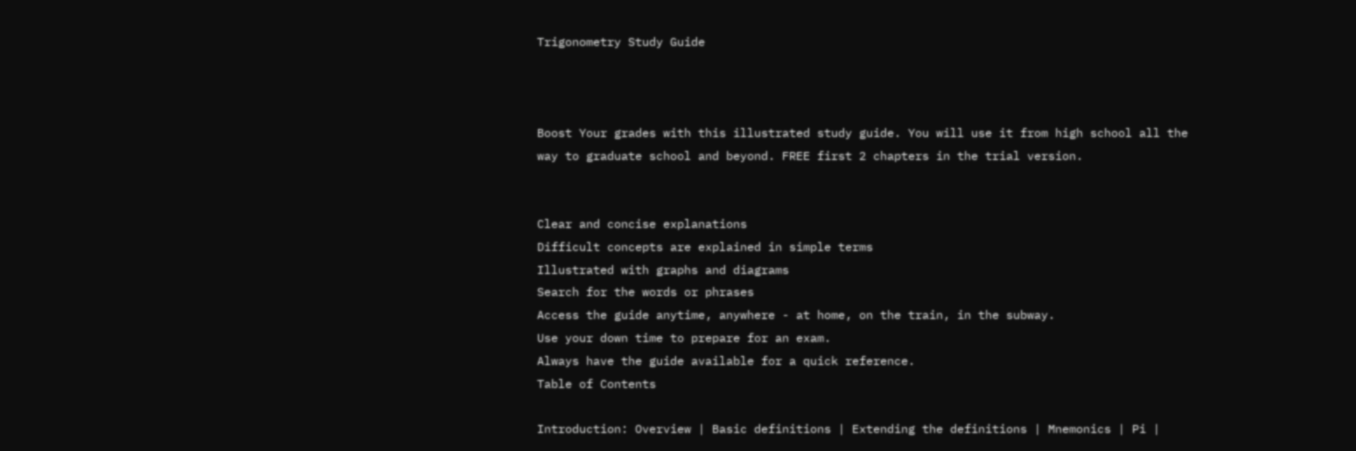Trigonometry Study Guide



Boost Your grades with this illustrated study guide. You will use it from high school all the way to graduate school and beyond. FREE first 2 chapters in the trial version.


Clear and concise explanations
Difficult concepts are explained in simple terms
Illustrated with graphs and diagrams
Search for the words or phrases
Access the guide anytime, anywhere - at home, on the train, in the subway.
Use your down time to prepare for an exam.
Always have the guide available for a quick reference.
Table of Contents

Introduction: Overview | Basic definitions | Extending the definitions | Mnemonics | Pi |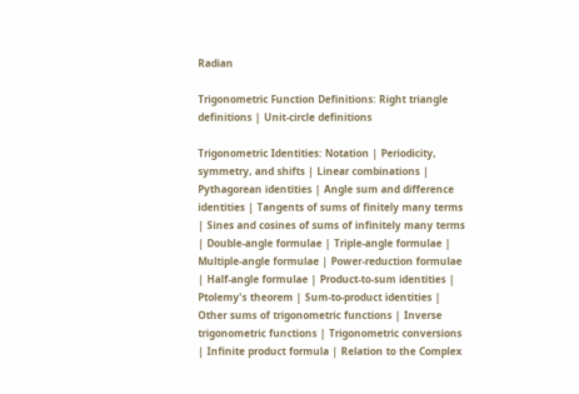Radian

Trigonometric Function Definitions: Right triangle definitions | Unit-circle definitions

Trigonometric Identities: Notation | Periodicity, symmetry, and shifts | Linear combinations | Pythagorean identities | Angle sum and difference identities | Tangents of sums of finitely many terms | Sines and cosines of sums of infinitely many terms | Double-angle formulae | Triple-angle formulae | Multiple-angle formulae | Power-reduction formulae | Half-angle formulae | Product-to-sum identities | Ptolemy's theorem | Sum-to-product identities | Other sums of trigonometric functions | Inverse trigonometric functions | Trigonometric conversions | Infinite product formula | Relation to the Complex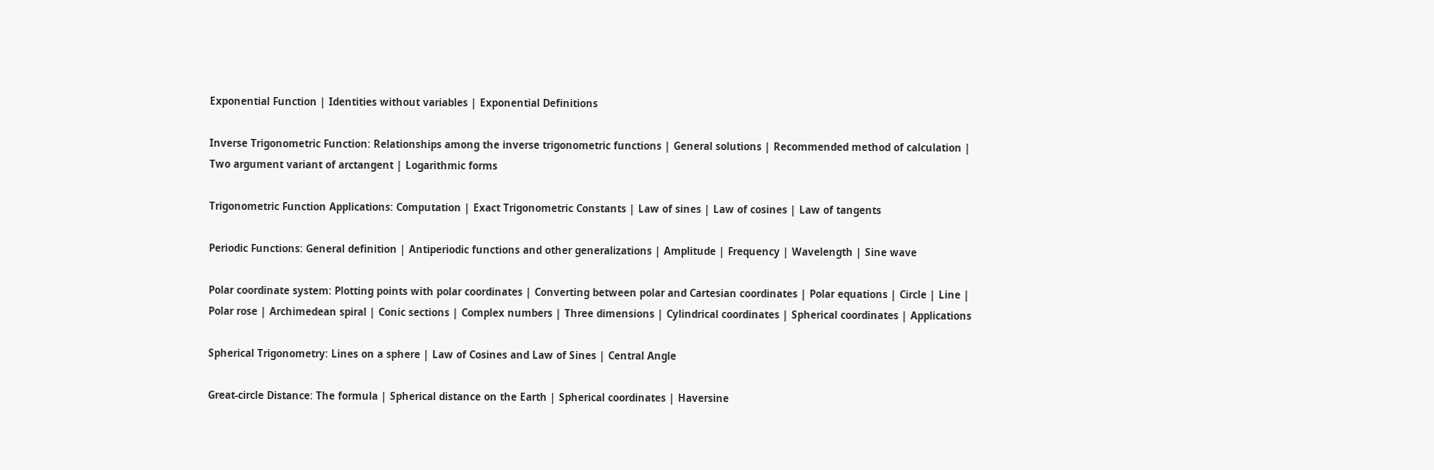Exponential Function | Identities without variables | Exponential Definitions

Inverse Trigonometric Function: Relationships among the inverse trigonometric functions | General solutions | Recommended method of calculation | Two argument variant of arctangent | Logarithmic forms

Trigonometric Function Applications: Computation | Exact Trigonometric Constants | Law of sines | Law of cosines | Law of tangents

Periodic Functions: General definition | Antiperiodic functions and other generalizations | Amplitude | Frequency | Wavelength | Sine wave

Polar coordinate system: Plotting points with polar coordinates | Converting between polar and Cartesian coordinates | Polar equations | Circle | Line | Polar rose | Archimedean spiral | Conic sections | Complex numbers | Three dimensions | Cylindrical coordinates | Spherical coordinates | Applications

Spherical Trigonometry: Lines on a sphere | Law of Cosines and Law of Sines | Central Angle

Great-circle Distance: The formula | Spherical distance on the Earth | Spherical coordinates | Haversine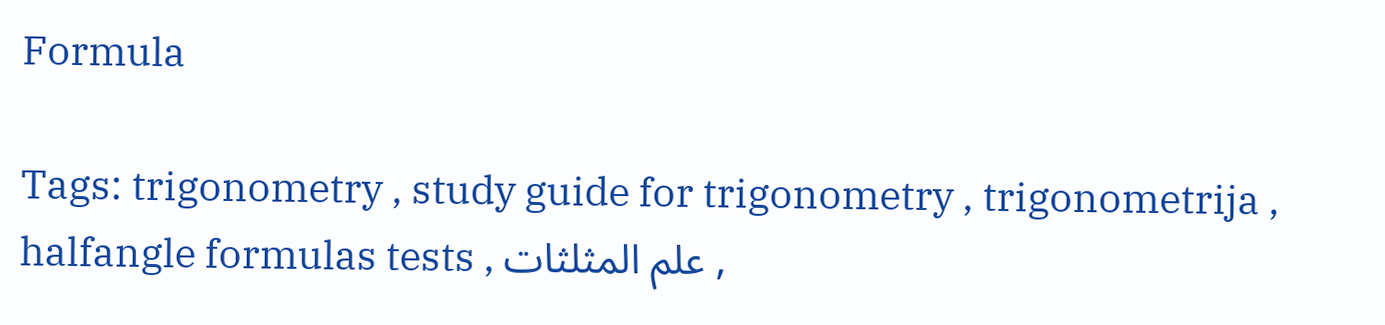Formula

Tags: trigonometry , study guide for trigonometry , trigonometrija , halfangle formulas tests , علم المثلثات ,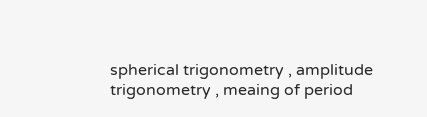spherical trigonometry , amplitude trigonometry , meaing of period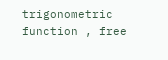trigonometric function , free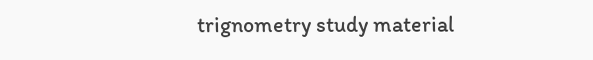trignometry study material